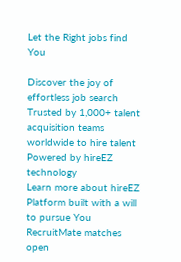Let the Right jobs find You

Discover the joy of effortless job search
Trusted by 1,000+ talent acquisition teams worldwide to hire talent
Powered by hireEZ technology
Learn more about hireEZ
Platform built with a will to pursue You
RecruitMate matches open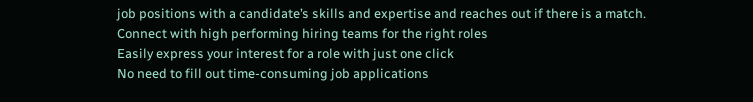job positions with a candidate’s skills and expertise and reaches out if there is a match.
Connect with high performing hiring teams for the right roles
Easily express your interest for a role with just one click
No need to fill out time-consuming job applications